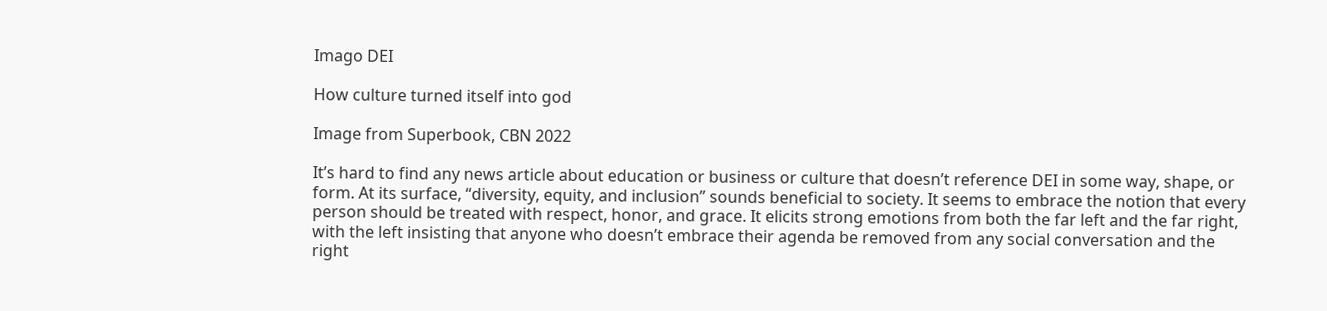Imago DEI

How culture turned itself into god

Image from Superbook, CBN 2022

It’s hard to find any news article about education or business or culture that doesn’t reference DEI in some way, shape, or form. At its surface, “diversity, equity, and inclusion” sounds beneficial to society. It seems to embrace the notion that every person should be treated with respect, honor, and grace. It elicits strong emotions from both the far left and the far right, with the left insisting that anyone who doesn’t embrace their agenda be removed from any social conversation and the right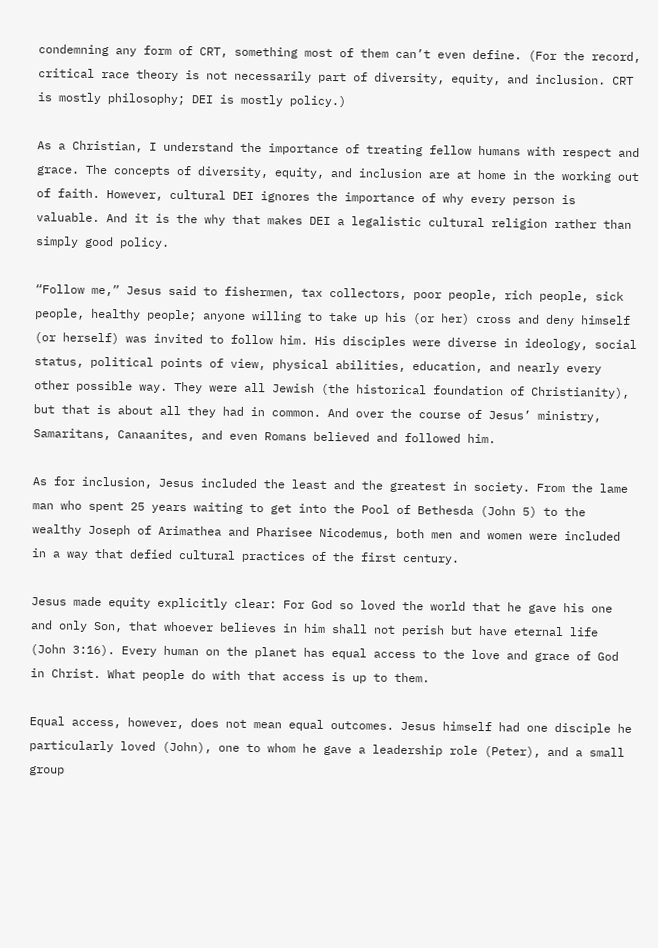condemning any form of CRT, something most of them can’t even define. (For the record, critical race theory is not necessarily part of diversity, equity, and inclusion. CRT is mostly philosophy; DEI is mostly policy.)

As a Christian, I understand the importance of treating fellow humans with respect and grace. The concepts of diversity, equity, and inclusion are at home in the working out of faith. However, cultural DEI ignores the importance of why every person is valuable. And it is the why that makes DEI a legalistic cultural religion rather than simply good policy.

“Follow me,” Jesus said to fishermen, tax collectors, poor people, rich people, sick people, healthy people; anyone willing to take up his (or her) cross and deny himself (or herself) was invited to follow him. His disciples were diverse in ideology, social status, political points of view, physical abilities, education, and nearly every other possible way. They were all Jewish (the historical foundation of Christianity), but that is about all they had in common. And over the course of Jesus’ ministry, Samaritans, Canaanites, and even Romans believed and followed him.

As for inclusion, Jesus included the least and the greatest in society. From the lame man who spent 25 years waiting to get into the Pool of Bethesda (John 5) to the wealthy Joseph of Arimathea and Pharisee Nicodemus, both men and women were included in a way that defied cultural practices of the first century.

Jesus made equity explicitly clear: For God so loved the world that he gave his one and only Son, that whoever believes in him shall not perish but have eternal life (John 3:16). Every human on the planet has equal access to the love and grace of God in Christ. What people do with that access is up to them.

Equal access, however, does not mean equal outcomes. Jesus himself had one disciple he particularly loved (John), one to whom he gave a leadership role (Peter), and a small group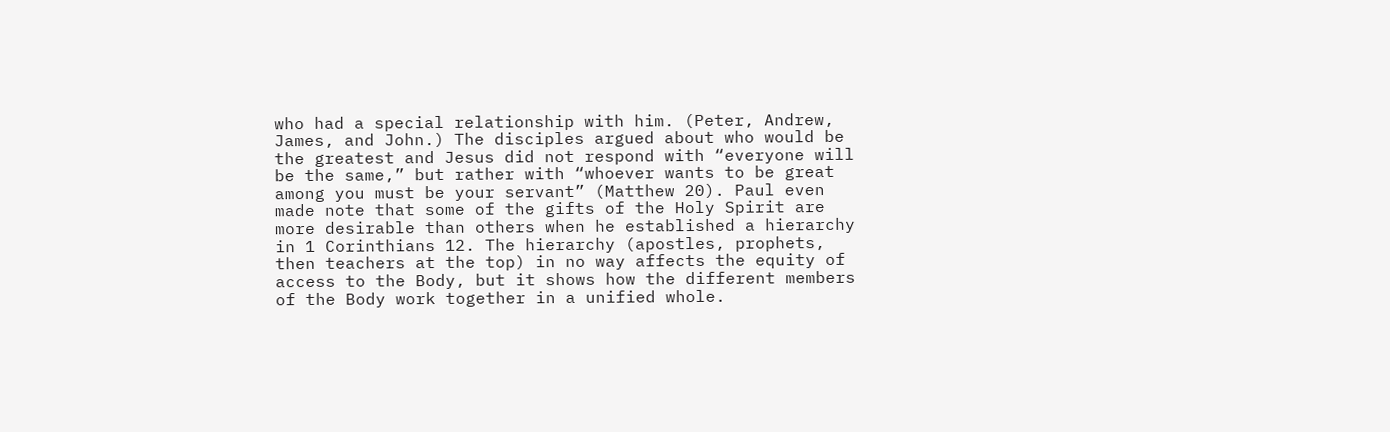who had a special relationship with him. (Peter, Andrew, James, and John.) The disciples argued about who would be the greatest and Jesus did not respond with “everyone will be the same,” but rather with “whoever wants to be great among you must be your servant” (Matthew 20). Paul even made note that some of the gifts of the Holy Spirit are more desirable than others when he established a hierarchy in 1 Corinthians 12. The hierarchy (apostles, prophets, then teachers at the top) in no way affects the equity of access to the Body, but it shows how the different members of the Body work together in a unified whole.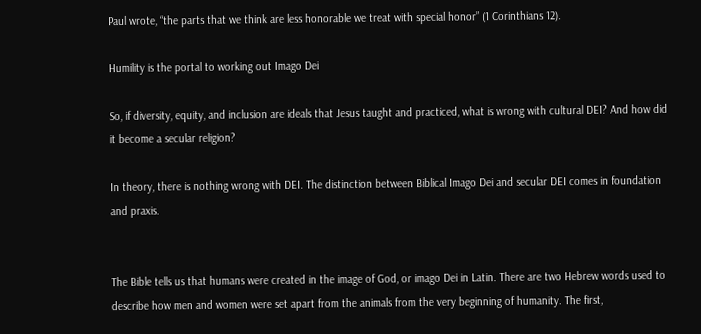Paul wrote, “the parts that we think are less honorable we treat with special honor” (1 Corinthians 12).

Humility is the portal to working out Imago Dei

So, if diversity, equity, and inclusion are ideals that Jesus taught and practiced, what is wrong with cultural DEI? And how did it become a secular religion?

In theory, there is nothing wrong with DEI. The distinction between Biblical Imago Dei and secular DEI comes in foundation and praxis.


The Bible tells us that humans were created in the image of God, or imago Dei in Latin. There are two Hebrew words used to describe how men and women were set apart from the animals from the very beginning of humanity. The first,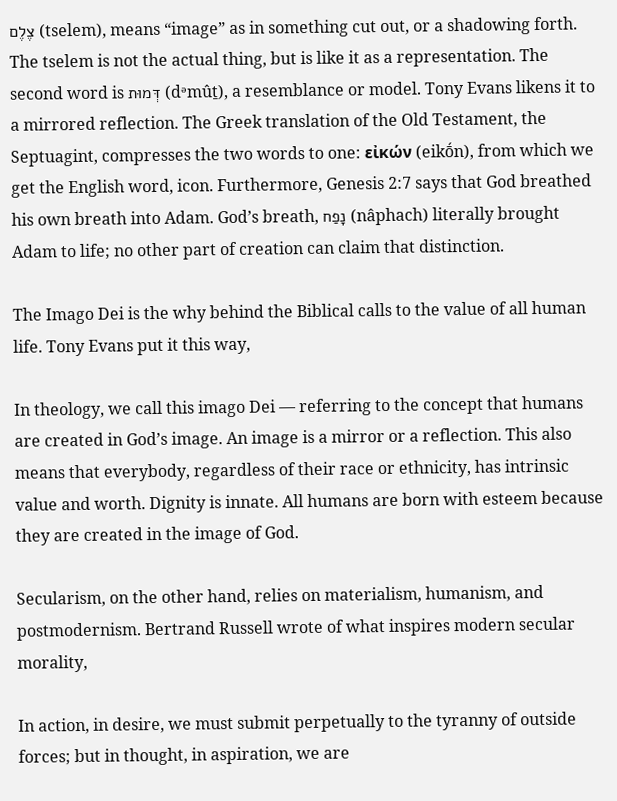צֶלֶם (tselem), means “image” as in something cut out, or a shadowing forth. The tselem is not the actual thing, but is like it as a representation. The second word is דְּמוּת (dᵊmûṯ), a resemblance or model. Tony Evans likens it to a mirrored reflection. The Greek translation of the Old Testament, the Septuagint, compresses the two words to one: εἰκών (eikṓn), from which we get the English word, icon. Furthermore, Genesis 2:7 says that God breathed his own breath into Adam. God’s breath, נָפַח (nâphach) literally brought Adam to life; no other part of creation can claim that distinction.

The Imago Dei is the why behind the Biblical calls to the value of all human life. Tony Evans put it this way,

In theology, we call this imago Dei — referring to the concept that humans are created in God’s image. An image is a mirror or a reflection. This also means that everybody, regardless of their race or ethnicity, has intrinsic value and worth. Dignity is innate. All humans are born with esteem because they are created in the image of God.

Secularism, on the other hand, relies on materialism, humanism, and postmodernism. Bertrand Russell wrote of what inspires modern secular morality,

In action, in desire, we must submit perpetually to the tyranny of outside forces; but in thought, in aspiration, we are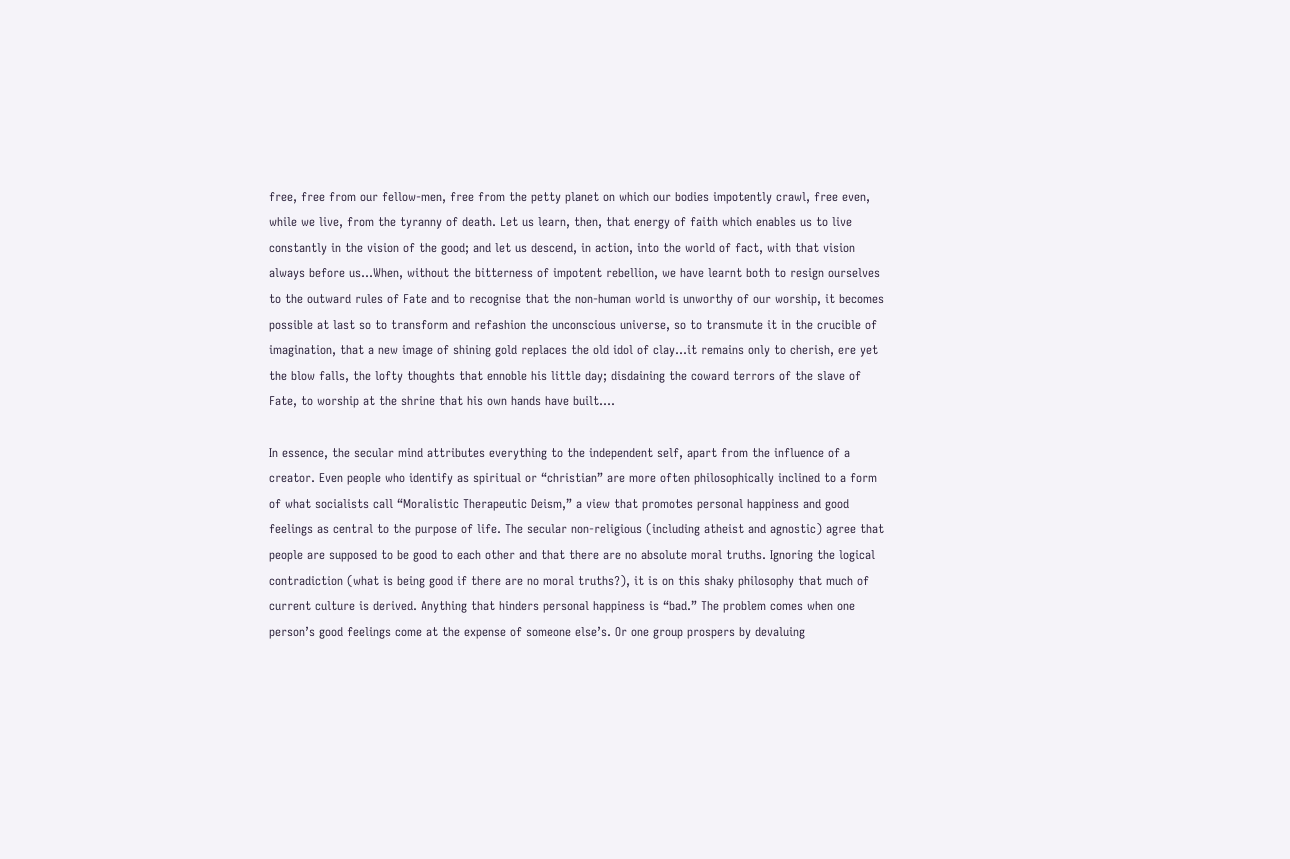free, free from our fellow-men, free from the petty planet on which our bodies impotently crawl, free even, while we live, from the tyranny of death. Let us learn, then, that energy of faith which enables us to live constantly in the vision of the good; and let us descend, in action, into the world of fact, with that vision always before us…When, without the bitterness of impotent rebellion, we have learnt both to resign ourselves to the outward rules of Fate and to recognise that the non-human world is unworthy of our worship, it becomes possible at last so to transform and refashion the unconscious universe, so to transmute it in the crucible of imagination, that a new image of shining gold replaces the old idol of clay…it remains only to cherish, ere yet the blow falls, the lofty thoughts that ennoble his little day; disdaining the coward terrors of the slave of Fate, to worship at the shrine that his own hands have built….

In essence, the secular mind attributes everything to the independent self, apart from the influence of a creator. Even people who identify as spiritual or “christian” are more often philosophically inclined to a form of what socialists call “Moralistic Therapeutic Deism,” a view that promotes personal happiness and good feelings as central to the purpose of life. The secular non-religious (including atheist and agnostic) agree that people are supposed to be good to each other and that there are no absolute moral truths. Ignoring the logical contradiction (what is being good if there are no moral truths?), it is on this shaky philosophy that much of current culture is derived. Anything that hinders personal happiness is “bad.” The problem comes when one person’s good feelings come at the expense of someone else’s. Or one group prospers by devaluing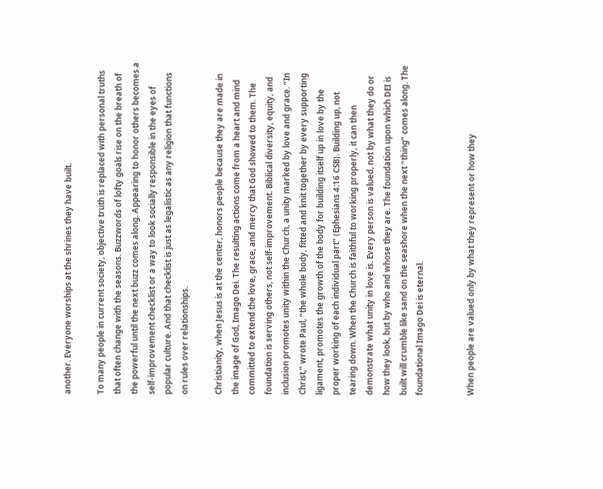another. Everyone worships at the shrines they have built.

To many people in current society, objective truth is replaced with personal truths that often change with the seasons. Buzzwords of lofty goals rise on the breath of the powerful until the next buzz comes along. Appearing to honor others becomes a self-improvement checklist or a way to look socially responsible in the eyes of popular culture. And that checklist is just as legalistic as any religion that functions on rules over relationships.

Christianity, when Jesus is at the center, honors people because they are made in the image of God, Imago Dei. The resulting actions come from a heart and mind committed to extend the love, grace, and mercy that God showed to them. The foundation is serving others, not self-improvement. Biblical diversity, equity, and inclusion promotes unity within the Church, a unity marked by love and grace. “In Christ,” wrote Paul, “the whole body, fitted and knit together by every supporting ligament, promotes the growth of the body for building itself up in love by the proper working of each individual part” (Ephesians 4:16 CSB). Building up, not tearing down. When the Church is faithful to working properly, it can then demonstrate what unity in love is. Every person is valued, not by what they do or how they look, but by who and whose they are. The foundation upon which DEI is built will crumble like sand on the seashore when the next “thing” comes along. The foundational Imago Dei is eternal.


When people are valued only by what they represent or how they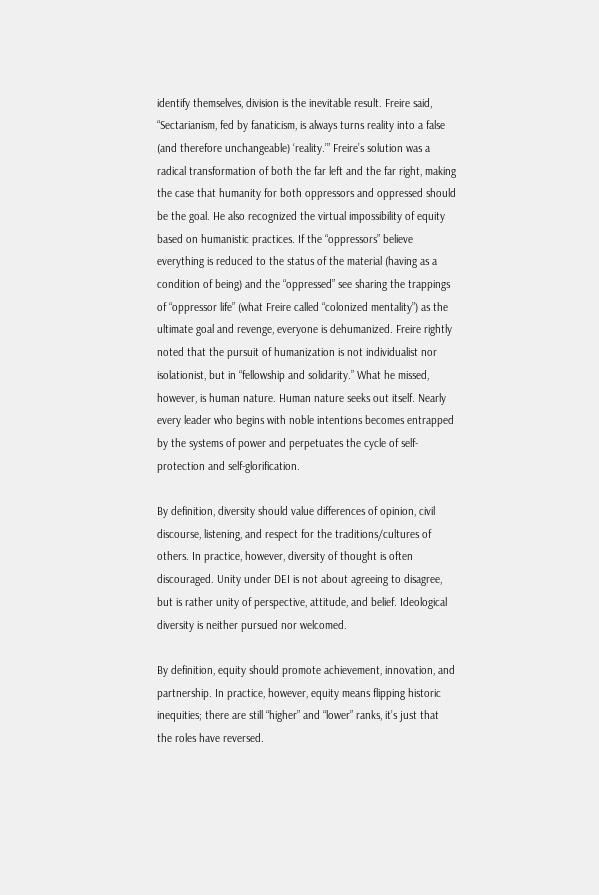identify themselves, division is the inevitable result. Freire said, “Sectarianism, fed by fanaticism, is always turns reality into a false (and therefore unchangeable) ‘reality.’” Freire’s solution was a radical transformation of both the far left and the far right, making the case that humanity for both oppressors and oppressed should be the goal. He also recognized the virtual impossibility of equity based on humanistic practices. If the “oppressors” believe everything is reduced to the status of the material (having as a condition of being) and the “oppressed” see sharing the trappings of “oppressor life” (what Freire called “colonized mentality”) as the ultimate goal and revenge, everyone is dehumanized. Freire rightly noted that the pursuit of humanization is not individualist nor isolationist, but in “fellowship and solidarity.” What he missed, however, is human nature. Human nature seeks out itself. Nearly every leader who begins with noble intentions becomes entrapped by the systems of power and perpetuates the cycle of self-protection and self-glorification.

By definition, diversity should value differences of opinion, civil discourse, listening, and respect for the traditions/cultures of others. In practice, however, diversity of thought is often discouraged. Unity under DEI is not about agreeing to disagree, but is rather unity of perspective, attitude, and belief. Ideological diversity is neither pursued nor welcomed.

By definition, equity should promote achievement, innovation, and partnership. In practice, however, equity means flipping historic inequities; there are still “higher” and “lower” ranks, it’s just that the roles have reversed.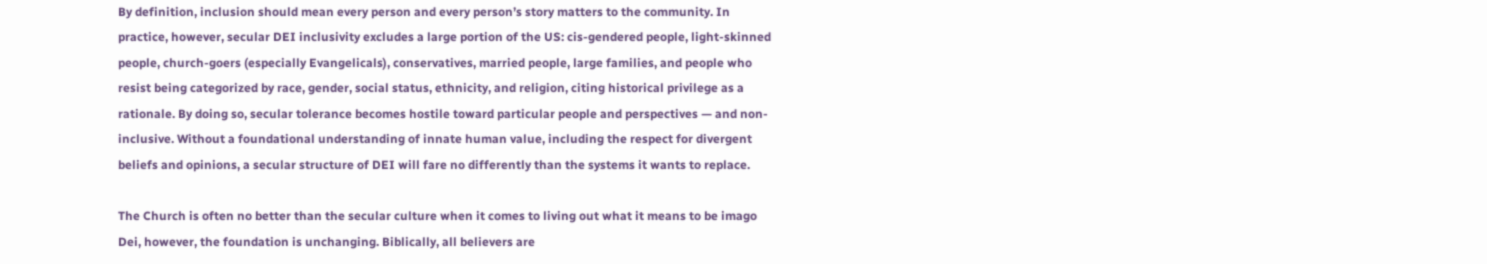By definition, inclusion should mean every person and every person’s story matters to the community. In practice, however, secular DEI inclusivity excludes a large portion of the US: cis-gendered people, light-skinned people, church-goers (especially Evangelicals), conservatives, married people, large families, and people who resist being categorized by race, gender, social status, ethnicity, and religion, citing historical privilege as a rationale. By doing so, secular tolerance becomes hostile toward particular people and perspectives — and non-inclusive. Without a foundational understanding of innate human value, including the respect for divergent beliefs and opinions, a secular structure of DEI will fare no differently than the systems it wants to replace.

The Church is often no better than the secular culture when it comes to living out what it means to be imago Dei, however, the foundation is unchanging. Biblically, all believers are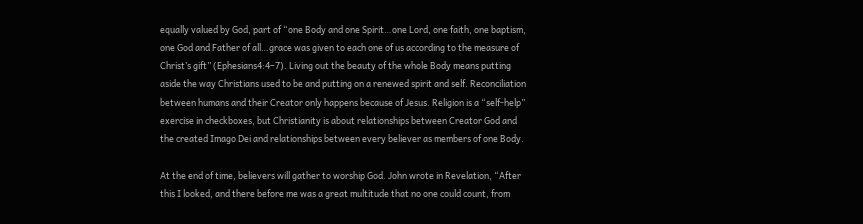equally valued by God, part of “one Body and one Spirit…one Lord, one faith, one baptism, one God and Father of all…grace was given to each one of us according to the measure of Christ’s gift” (Ephesians4:4–7). Living out the beauty of the whole Body means putting aside the way Christians used to be and putting on a renewed spirit and self. Reconciliation between humans and their Creator only happens because of Jesus. Religion is a “self-help” exercise in checkboxes, but Christianity is about relationships between Creator God and the created Imago Dei and relationships between every believer as members of one Body.

At the end of time, believers will gather to worship God. John wrote in Revelation, “After this I looked, and there before me was a great multitude that no one could count, from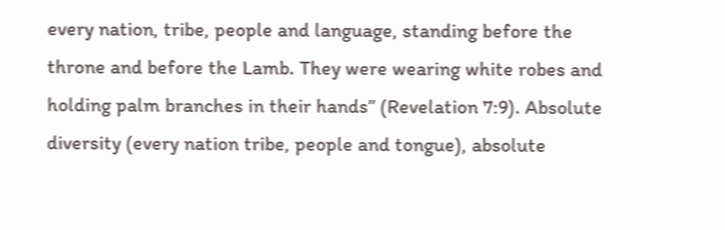every nation, tribe, people and language, standing before the throne and before the Lamb. They were wearing white robes and holding palm branches in their hands” (Revelation 7:9). Absolute diversity (every nation tribe, people and tongue), absolute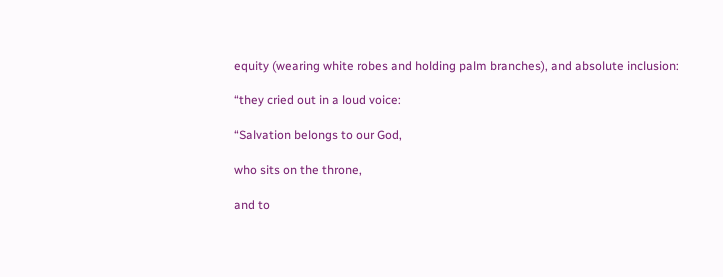equity (wearing white robes and holding palm branches), and absolute inclusion:

“they cried out in a loud voice:

“Salvation belongs to our God,

who sits on the throne,

and to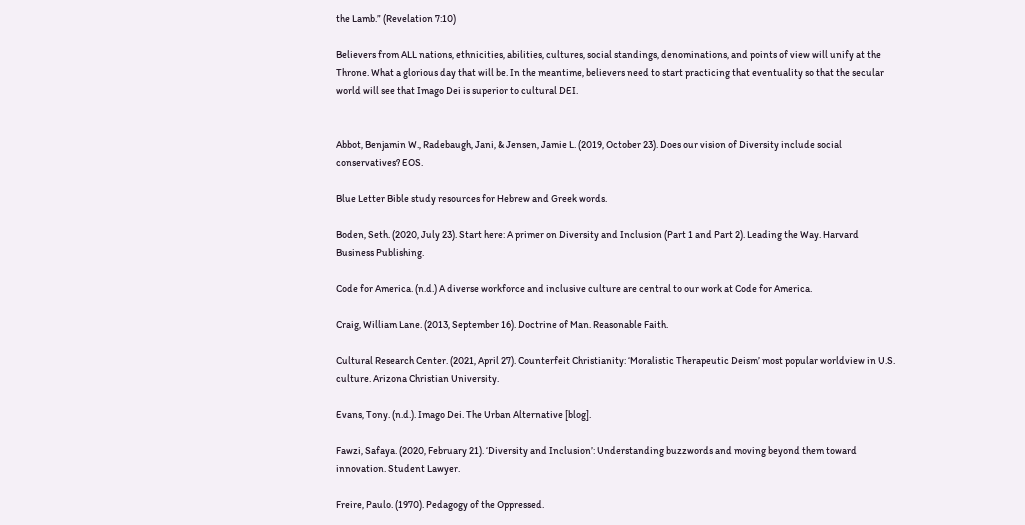the Lamb.” (Revelation 7:10)

Believers from ALL nations, ethnicities, abilities, cultures, social standings, denominations, and points of view will unify at the Throne. What a glorious day that will be. In the meantime, believers need to start practicing that eventuality so that the secular world will see that Imago Dei is superior to cultural DEI.


Abbot, Benjamin W., Radebaugh, Jani, & Jensen, Jamie L. (2019, October 23). Does our vision of Diversity include social conservatives? EOS.

Blue Letter Bible study resources for Hebrew and Greek words.

Boden, Seth. (2020, July 23). Start here: A primer on Diversity and Inclusion (Part 1 and Part 2). Leading the Way. Harvard Business Publishing.

Code for America. (n.d.) A diverse workforce and inclusive culture are central to our work at Code for America.

Craig, William Lane. (2013, September 16). Doctrine of Man. Reasonable Faith.

Cultural Research Center. (2021, April 27). Counterfeit Christianity: ‘Moralistic Therapeutic Deism’ most popular worldview in U.S. culture. Arizona Christian University.

Evans, Tony. (n.d.). Imago Dei. The Urban Alternative [blog].

Fawzi, Safaya. (2020, February 21). ‘Diversity and Inclusion’: Understanding buzzwords and moving beyond them toward innovation. Student Lawyer.

Freire, Paulo. (1970). Pedagogy of the Oppressed.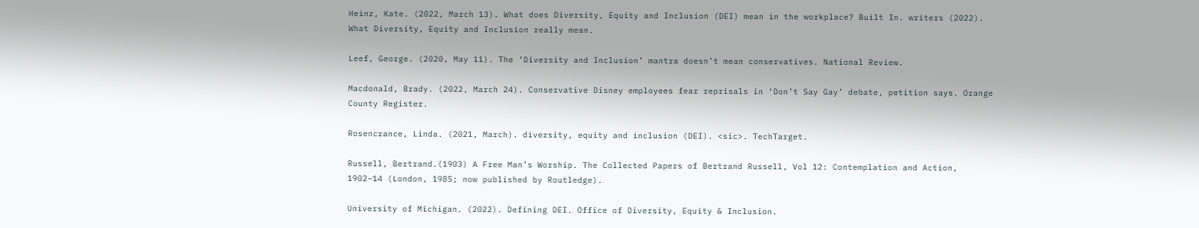Heinz, Kate. (2022, March 13). What does Diversity, Equity and Inclusion (DEI) mean in the workplace? Built In. writers (2022). What Diversity, Equity and Inclusion really mean.

Leef, George. (2020, May 11). The ‘Diversity and Inclusion’ mantra doesn’t mean conservatives. National Review.

Macdonald, Brady. (2022, March 24). Conservative Disney employees fear reprisals in ‘Don’t Say Gay’ debate, petition says. Orange County Register.

Rosencrance, Linda. (2021, March). diversity, equity and inclusion (DEI). <sic>. TechTarget.

Russell, Bertrand.(1903) A Free Man’s Worship. The Collected Papers of Bertrand Russell, Vol 12: Contemplation and Action, 1902–14 (London, 1985; now published by Routledge).

University of Michigan. (2022). Defining DEI. Office of Diversity, Equity & Inclusion.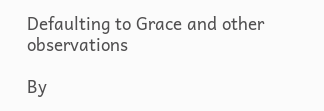Defaulting to Grace and other observations

By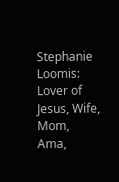Stephanie Loomis: Lover of Jesus, Wife, Mom, Ama,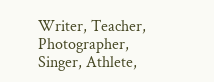Writer, Teacher, Photographer, Singer, Athlete,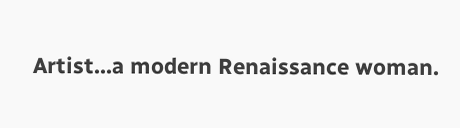Artist...a modern Renaissance woman.